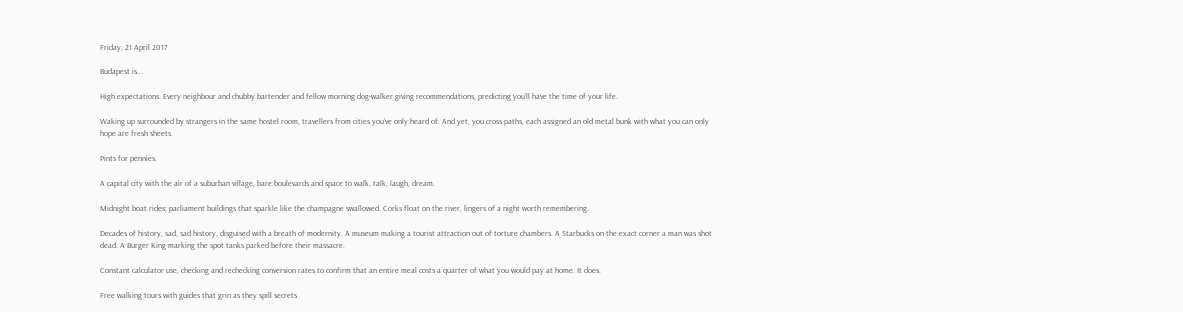Friday, 21 April 2017

Budapest is...

High expectations. Every neighbour and chubby bartender and fellow morning dog-walker giving recommendations, predicting you’ll have the time of your life.

Waking up surrounded by strangers in the same hostel room, travellers from cities you’ve only heard of. And yet, you cross paths, each assigned an old metal bunk with what you can only hope are fresh sheets.

Pints for pennies.

A capital city with the air of a suburban village, bare boulevards and space to walk, talk, laugh, dream.

Midnight boat rides; parliament buildings that sparkle like the champagne swallowed. Corks float on the river, lingers of a night worth remembering.

Decades of history, sad, sad history, disguised with a breath of modernity. A museum making a tourist attraction out of torture chambers. A Starbucks on the exact corner a man was shot dead. A Burger King marking the spot tanks parked before their massacre.

Constant calculator use, checking and rechecking conversion rates to confirm that an entire meal costs a quarter of what you would pay at home. It does.

Free walking tours with guides that grin as they spill secrets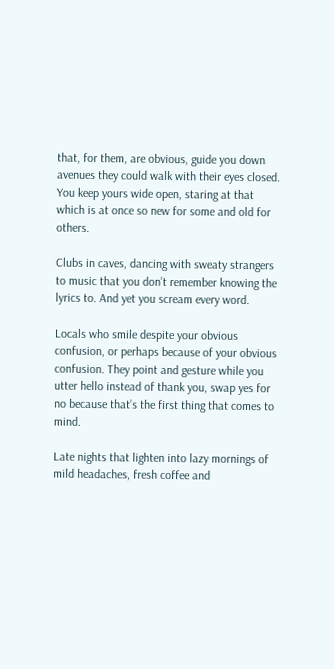that, for them, are obvious, guide you down avenues they could walk with their eyes closed. You keep yours wide open, staring at that which is at once so new for some and old for others.

Clubs in caves, dancing with sweaty strangers to music that you don’t remember knowing the lyrics to. And yet you scream every word.

Locals who smile despite your obvious confusion, or perhaps because of your obvious confusion. They point and gesture while you utter hello instead of thank you, swap yes for no because that’s the first thing that comes to mind.

Late nights that lighten into lazy mornings of mild headaches, fresh coffee and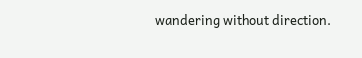wandering without direction.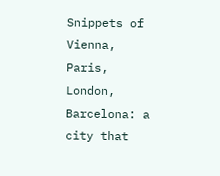Snippets of Vienna, Paris, London, Barcelona: a city that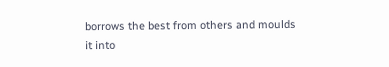borrows the best from others and moulds it into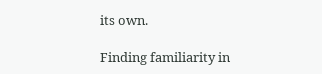its own.

Finding familiarity in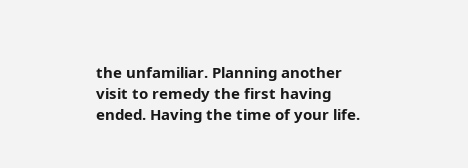the unfamiliar. Planning another visit to remedy the first having ended. Having the time of your life.